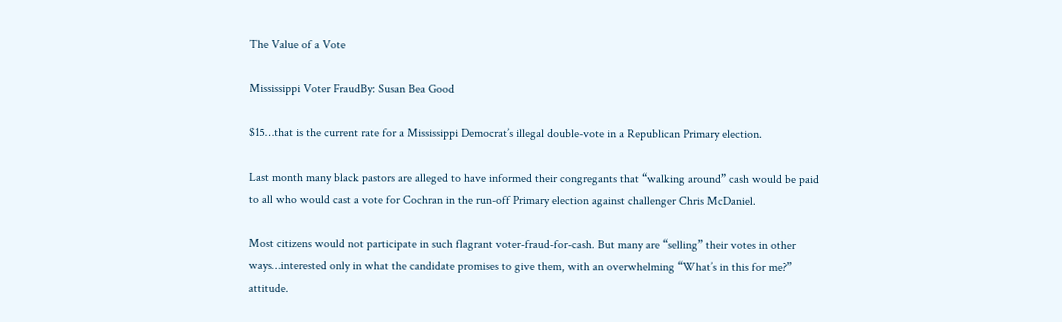The Value of a Vote

Mississippi Voter FraudBy: Susan Bea Good

$15…that is the current rate for a Mississippi Democrat’s illegal double-vote in a Republican Primary election.

Last month many black pastors are alleged to have informed their congregants that “walking around” cash would be paid to all who would cast a vote for Cochran in the run-off Primary election against challenger Chris McDaniel.

Most citizens would not participate in such flagrant voter-fraud-for-cash. But many are “selling” their votes in other ways…interested only in what the candidate promises to give them, with an overwhelming “What’s in this for me?” attitude.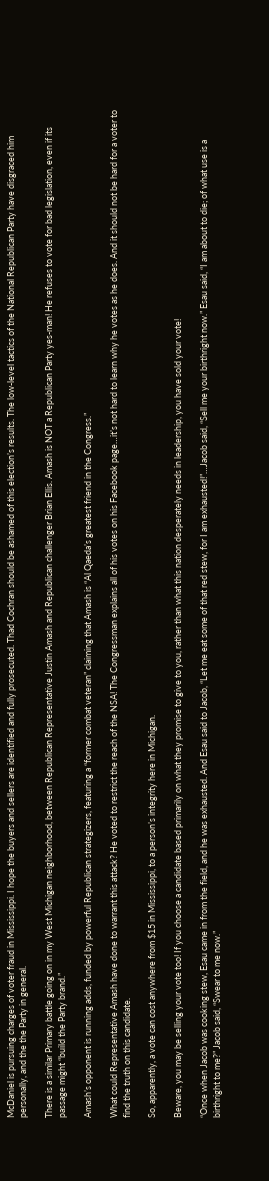McDaniel is pursuing charges of voter fraud in Mississippi. I hope the buyers and sellers are identified and fully prosecuted. Thad Cochran should be ashamed of this election’s results. The low-level tactics of the National Republican Party have disgraced him personally, and the the Party in general.

There is a similar Primary battle going on in my West Michigan neighborhood, between Republican Representative Justin Amash and Republican challenger Brian Ellis. Amash is NOT a Republican Party yes-man! He refuses to vote for bad legislation, even if its passage might “build the Party brand.”

Amash’s opponent is running adds, funded by powerful Republican strategizers, featuring a “former combat veteran” claiming that Amash is “Al Qaeda’s greatest friend in the Congress.”

What could Representative Amash have done to warrant this attack? He voted to restrict the reach of the NSA! The Congressman explains all of his votes on his Facebook page…it’s not hard to learn why he votes as he does. And it should not be hard for a voter to find the truth on this candidate.

So, apparently, a vote can cost anywhere from $15 in Mississippi, to a person’s integrity here in Michigan.

Beware, you may be selling your vote too! If you choose a candidate based primarily on what they promise to give to you, rather than what this nation desperately needs in leadership, you have sold your vote!

“Once when Jacob was cooking stew, Esau came in from the field, and he was exhausted. And Esau said to Jacob, “Let me eat some of that red stew, for I am exhausted!”…Jacob said, “Sell me your birthright now.” Esau said, “I am about to die; of what use is a birthright to me?” Jacob said, “Swear to me now.”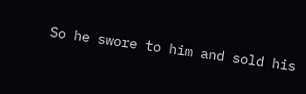So he swore to him and sold his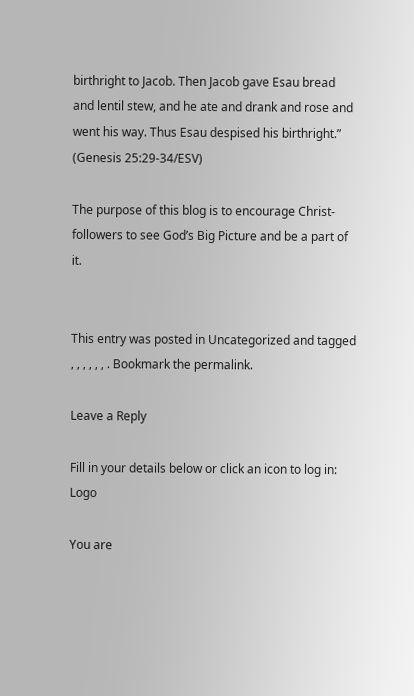birthright to Jacob. Then Jacob gave Esau bread and lentil stew, and he ate and drank and rose and went his way. Thus Esau despised his birthright.” (Genesis 25:29-34/ESV)

The purpose of this blog is to encourage Christ-followers to see God’s Big Picture and be a part of it.


This entry was posted in Uncategorized and tagged , , , , , , . Bookmark the permalink.

Leave a Reply

Fill in your details below or click an icon to log in: Logo

You are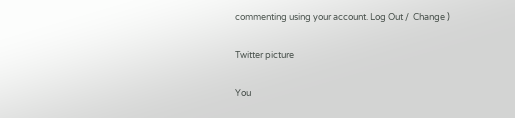commenting using your account. Log Out /  Change )

Twitter picture

You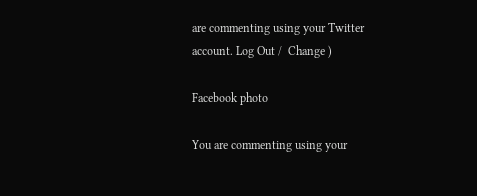are commenting using your Twitter account. Log Out /  Change )

Facebook photo

You are commenting using your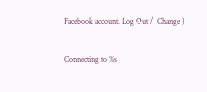Facebook account. Log Out /  Change )

Connecting to %s